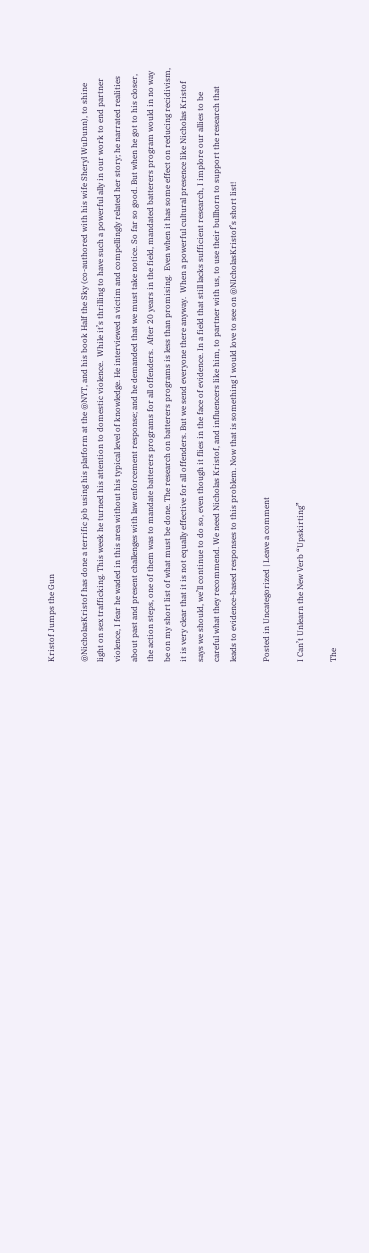Kristof Jumps the Gun

@NicholasKristof has done a terrific job using his platform at the @NYT, and his book Half the Sky (co-authored with his wife Sheryl WuDunn), to shine light on sex trafficking. This week he turned his attention to domestic violence.  While it’s thrilling to have such a powerful ally in our work to end partner violence, I fear he waded in this area without his typical level of knowledge. He interviewed a victim and compellingly related her story; he narrated realities about past and present challenges with law enforcement response; and he demanded that we must take notice. So far so good. But when he got to his closer, the action steps, one of them was to mandate batterers programs for all offenders.  After 20 years in the field, mandated batterers program would in no way be on my short list of what must be done. The research on batterers programs is less than promising.  Even when it has some effect on reducing recidivism, it is very clear that it is not equally effective for all offenders. But we send everyone there anyway.  When a powerful cultural presence like Nicholas Kristof says we should, we’ll continue to do so, even though it flies in the face of evidence. In a field that still lacks sufficient research, I implore our allies to be careful what they recommend. We need Nicholas Kristof, and influencers like him, to partner with us, to use their bullhorn to support the research that leads to evidence-based responses to this problem. Now that is something I would love to see on @NIcholasKristof’s short list!

Posted in Uncategorized | Leave a comment

I Can’t Unlearn the New Verb “Upskirting”

The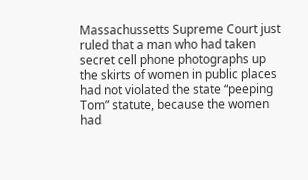Massachussetts Supreme Court just ruled that a man who had taken secret cell phone photographs up the skirts of women in public places had not violated the state “peeping Tom” statute, because the women had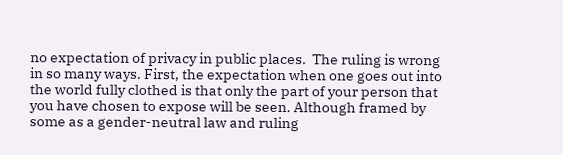no expectation of privacy in public places.  The ruling is wrong in so many ways. First, the expectation when one goes out into the world fully clothed is that only the part of your person that you have chosen to expose will be seen. Although framed by some as a gender-neutral law and ruling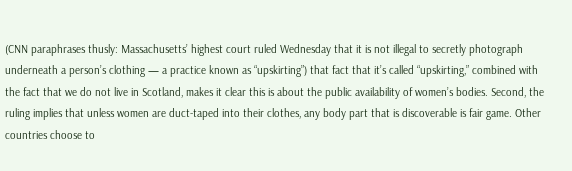(CNN paraphrases thusly: Massachusetts’ highest court ruled Wednesday that it is not illegal to secretly photograph underneath a person’s clothing — a practice known as “upskirting”) that fact that it’s called “upskirting,” combined with the fact that we do not live in Scotland, makes it clear this is about the public availability of women’s bodies. Second, the ruling implies that unless women are duct-taped into their clothes, any body part that is discoverable is fair game. Other countries choose to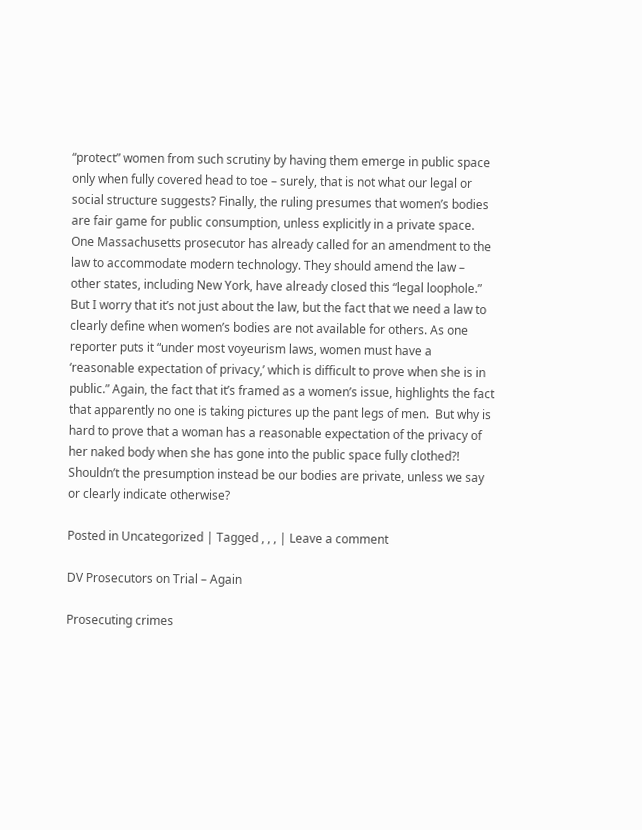“protect” women from such scrutiny by having them emerge in public space only when fully covered head to toe – surely, that is not what our legal or social structure suggests? Finally, the ruling presumes that women’s bodies are fair game for public consumption, unless explicitly in a private space. One Massachusetts prosecutor has already called for an amendment to the law to accommodate modern technology. They should amend the law – other states, including New York, have already closed this “legal loophole.” But I worry that it’s not just about the law, but the fact that we need a law to clearly define when women’s bodies are not available for others. As one reporter puts it “under most voyeurism laws, women must have a ‘reasonable expectation of privacy,’ which is difficult to prove when she is in public.” Again, the fact that it’s framed as a women’s issue, highlights the fact that apparently no one is taking pictures up the pant legs of men.  But why is hard to prove that a woman has a reasonable expectation of the privacy of her naked body when she has gone into the public space fully clothed?! Shouldn’t the presumption instead be our bodies are private, unless we say or clearly indicate otherwise?

Posted in Uncategorized | Tagged , , , | Leave a comment

DV Prosecutors on Trial – Again

Prosecuting crimes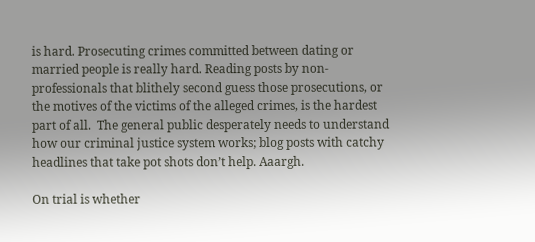is hard. Prosecuting crimes committed between dating or married people is really hard. Reading posts by non-professionals that blithely second guess those prosecutions, or the motives of the victims of the alleged crimes, is the hardest part of all.  The general public desperately needs to understand how our criminal justice system works; blog posts with catchy headlines that take pot shots don’t help. Aaargh.

On trial is whether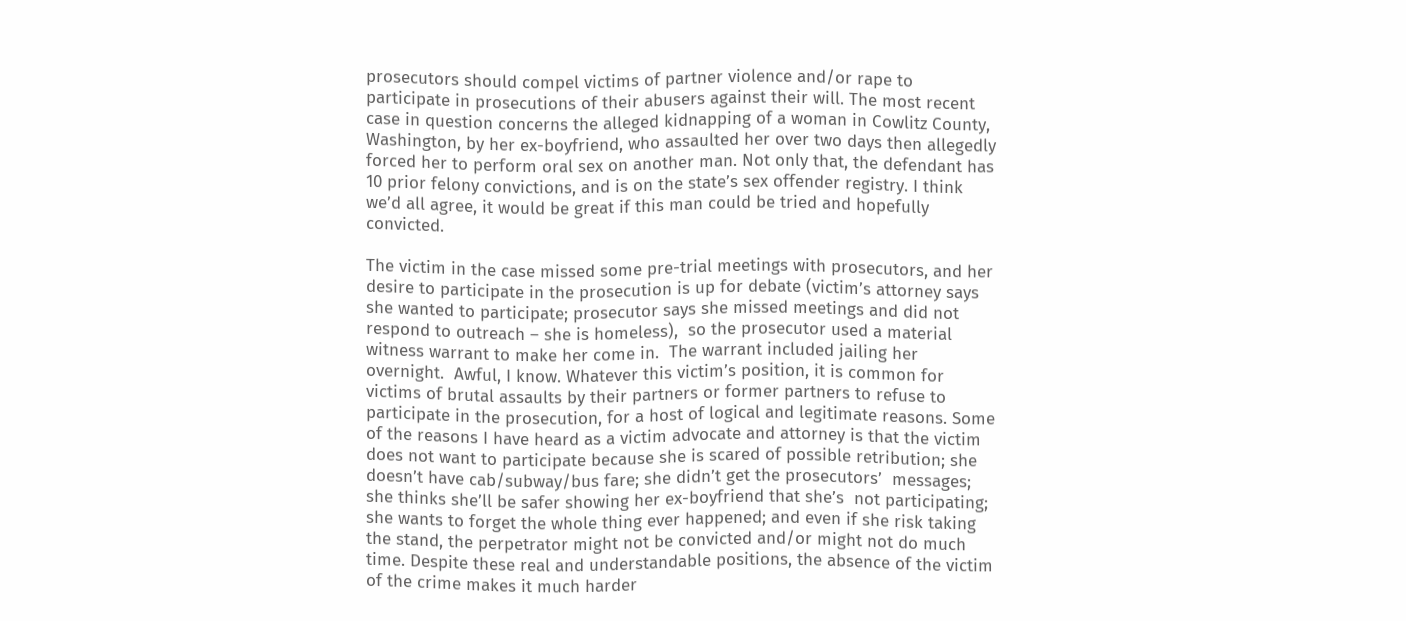prosecutors should compel victims of partner violence and/or rape to participate in prosecutions of their abusers against their will. The most recent case in question concerns the alleged kidnapping of a woman in Cowlitz County, Washington, by her ex-boyfriend, who assaulted her over two days then allegedly forced her to perform oral sex on another man. Not only that, the defendant has 10 prior felony convictions, and is on the state’s sex offender registry. I think we’d all agree, it would be great if this man could be tried and hopefully convicted.

The victim in the case missed some pre-trial meetings with prosecutors, and her desire to participate in the prosecution is up for debate (victim’s attorney says she wanted to participate; prosecutor says she missed meetings and did not respond to outreach – she is homeless),  so the prosecutor used a material witness warrant to make her come in.  The warrant included jailing her overnight.  Awful, I know. Whatever this victim’s position, it is common for victims of brutal assaults by their partners or former partners to refuse to participate in the prosecution, for a host of logical and legitimate reasons. Some of the reasons I have heard as a victim advocate and attorney is that the victim does not want to participate because she is scared of possible retribution; she doesn’t have cab/subway/bus fare; she didn’t get the prosecutors’  messages; she thinks she’ll be safer showing her ex-boyfriend that she’s  not participating; she wants to forget the whole thing ever happened; and even if she risk taking the stand, the perpetrator might not be convicted and/or might not do much time. Despite these real and understandable positions, the absence of the victim of the crime makes it much harder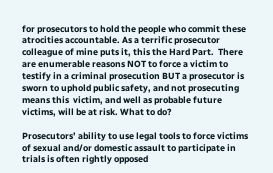for prosecutors to hold the people who commit these atrocities accountable. As a terrific prosecutor colleague of mine puts it, this the Hard Part.  There are enumerable reasons NOT to force a victim to testify in a criminal prosecution BUT a prosecutor is sworn to uphold public safety, and not prosecuting means this  victim, and well as probable future victims, will be at risk. What to do?

Prosecutors’ ability to use legal tools to force victims of sexual and/or domestic assault to participate in trials is often rightly opposed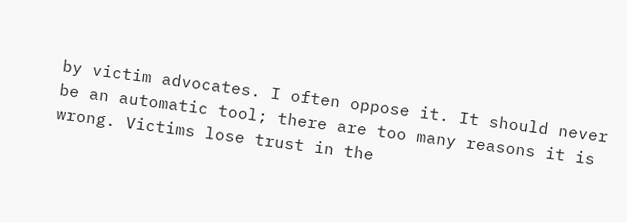by victim advocates. I often oppose it. It should never be an automatic tool; there are too many reasons it is wrong. Victims lose trust in the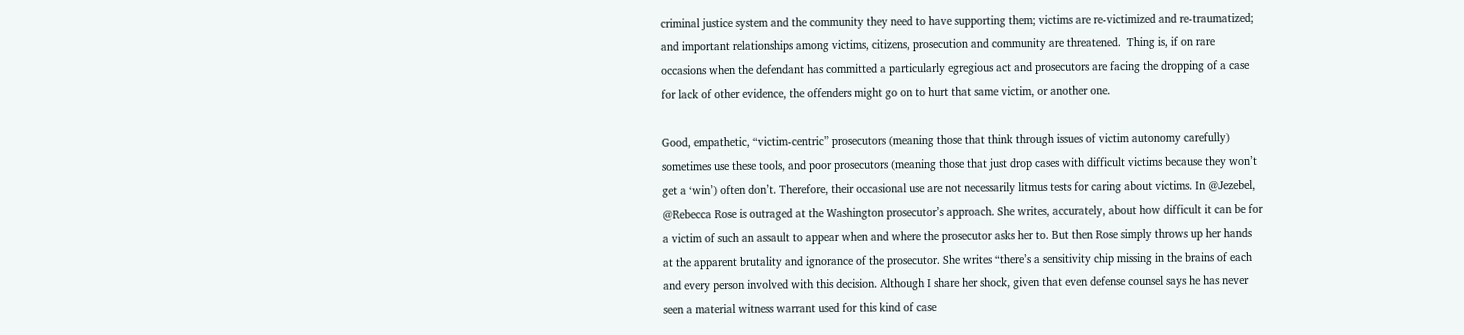criminal justice system and the community they need to have supporting them; victims are re-victimized and re-traumatized; and important relationships among victims, citizens, prosecution and community are threatened.  Thing is, if on rare occasions when the defendant has committed a particularly egregious act and prosecutors are facing the dropping of a case for lack of other evidence, the offenders might go on to hurt that same victim, or another one.

Good, empathetic, “victim-centric” prosecutors (meaning those that think through issues of victim autonomy carefully) sometimes use these tools, and poor prosecutors (meaning those that just drop cases with difficult victims because they won’t get a ‘win’) often don’t. Therefore, their occasional use are not necessarily litmus tests for caring about victims. In @Jezebel, @Rebecca Rose is outraged at the Washington prosecutor’s approach. She writes, accurately, about how difficult it can be for a victim of such an assault to appear when and where the prosecutor asks her to. But then Rose simply throws up her hands at the apparent brutality and ignorance of the prosecutor. She writes “there’s a sensitivity chip missing in the brains of each and every person involved with this decision. Although I share her shock, given that even defense counsel says he has never seen a material witness warrant used for this kind of case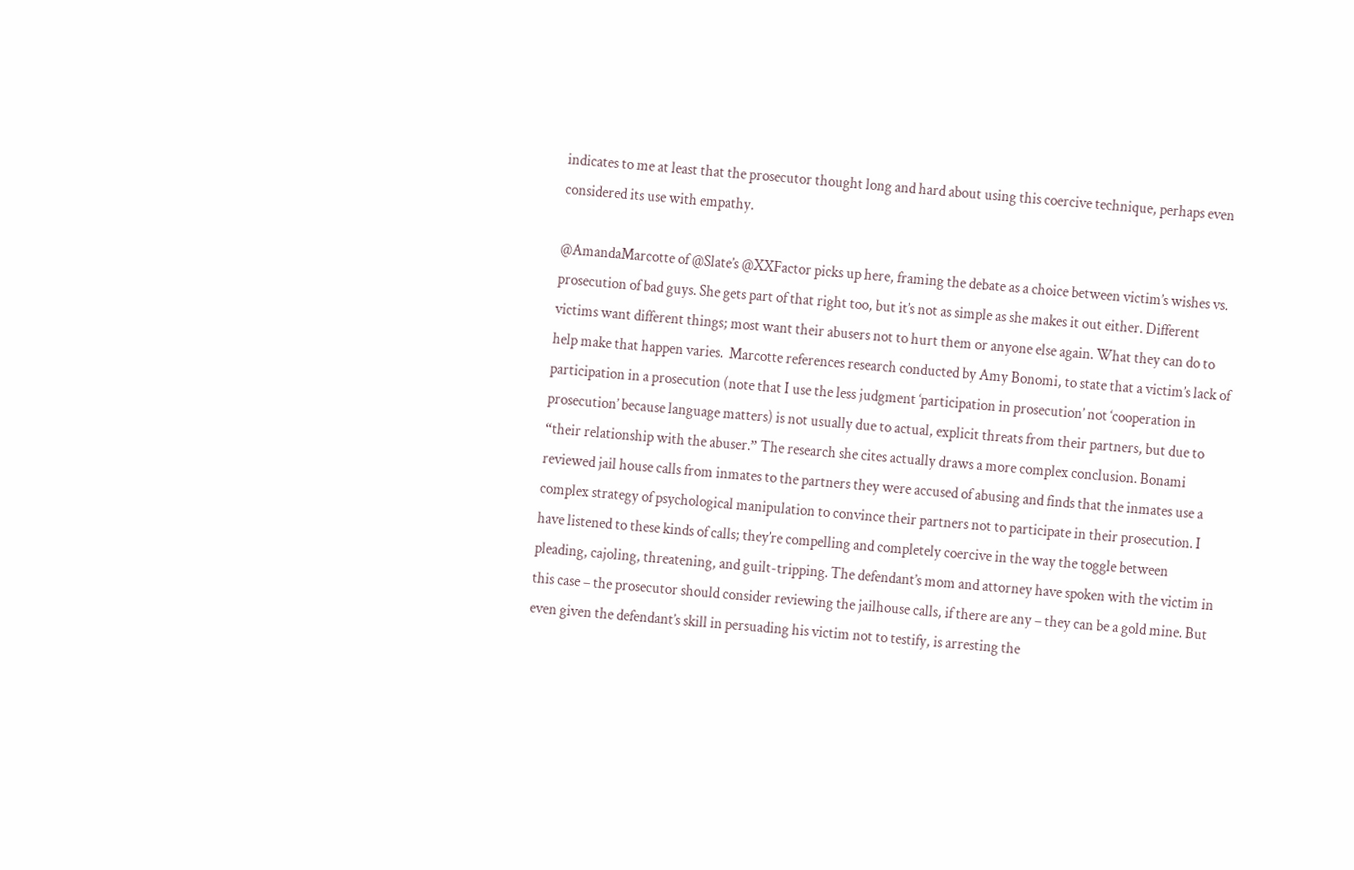indicates to me at least that the prosecutor thought long and hard about using this coercive technique, perhaps even considered its use with empathy.

@AmandaMarcotte of @Slate’s @XXFactor picks up here, framing the debate as a choice between victim’s wishes vs. prosecution of bad guys. She gets part of that right too, but it’s not as simple as she makes it out either. Different victims want different things; most want their abusers not to hurt them or anyone else again. What they can do to help make that happen varies.  Marcotte references research conducted by Amy Bonomi, to state that a victim’s lack of participation in a prosecution (note that I use the less judgment ‘participation in prosecution’ not ‘cooperation in prosecution’ because language matters) is not usually due to actual, explicit threats from their partners, but due to “their relationship with the abuser.” The research she cites actually draws a more complex conclusion. Bonami reviewed jail house calls from inmates to the partners they were accused of abusing and finds that the inmates use a complex strategy of psychological manipulation to convince their partners not to participate in their prosecution. I have listened to these kinds of calls; they’re compelling and completely coercive in the way the toggle between pleading, cajoling, threatening, and guilt-tripping. The defendant’s mom and attorney have spoken with the victim in this case – the prosecutor should consider reviewing the jailhouse calls, if there are any – they can be a gold mine. But even given the defendant’s skill in persuading his victim not to testify, is arresting the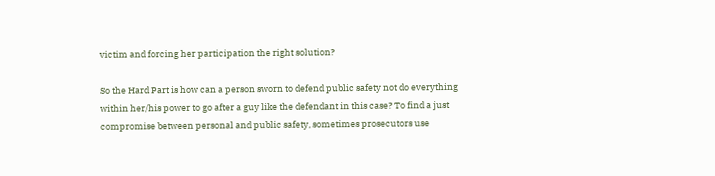victim and forcing her participation the right solution?

So the Hard Part is how can a person sworn to defend public safety not do everything within her/his power to go after a guy like the defendant in this case? To find a just compromise between personal and public safety, sometimes prosecutors use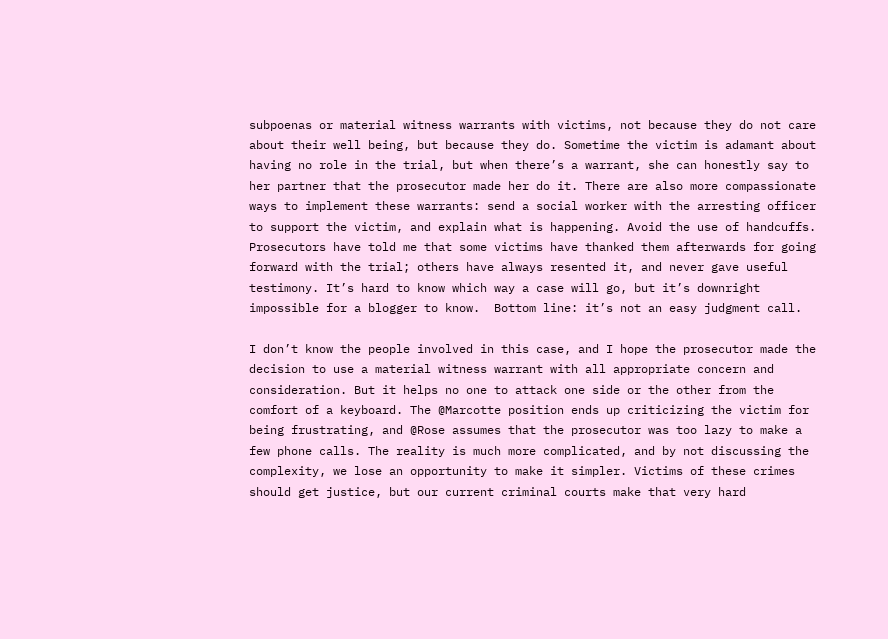subpoenas or material witness warrants with victims, not because they do not care about their well being, but because they do. Sometime the victim is adamant about having no role in the trial, but when there’s a warrant, she can honestly say to her partner that the prosecutor made her do it. There are also more compassionate ways to implement these warrants: send a social worker with the arresting officer to support the victim, and explain what is happening. Avoid the use of handcuffs. Prosecutors have told me that some victims have thanked them afterwards for going forward with the trial; others have always resented it, and never gave useful testimony. It’s hard to know which way a case will go, but it’s downright impossible for a blogger to know.  Bottom line: it’s not an easy judgment call.

I don’t know the people involved in this case, and I hope the prosecutor made the decision to use a material witness warrant with all appropriate concern and consideration. But it helps no one to attack one side or the other from the comfort of a keyboard. The @Marcotte position ends up criticizing the victim for being frustrating, and @Rose assumes that the prosecutor was too lazy to make a few phone calls. The reality is much more complicated, and by not discussing the complexity, we lose an opportunity to make it simpler. Victims of these crimes should get justice, but our current criminal courts make that very hard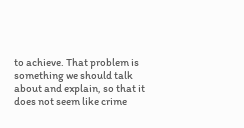to achieve. That problem is something we should talk about and explain, so that it does not seem like crime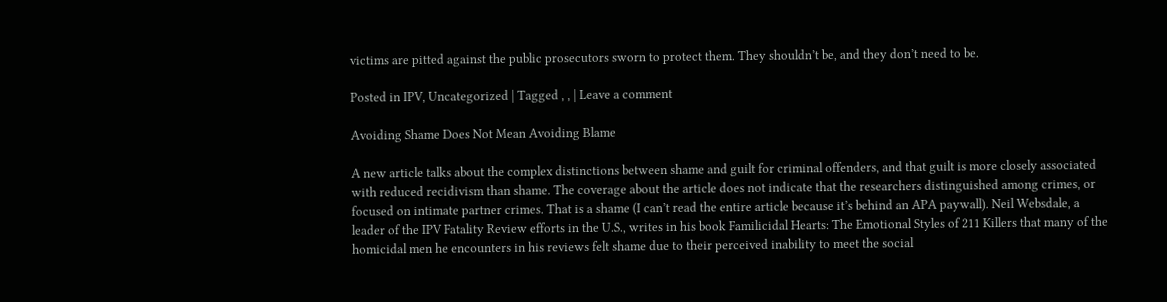victims are pitted against the public prosecutors sworn to protect them. They shouldn’t be, and they don’t need to be.

Posted in IPV, Uncategorized | Tagged , , | Leave a comment

Avoiding Shame Does Not Mean Avoiding Blame

A new article talks about the complex distinctions between shame and guilt for criminal offenders, and that guilt is more closely associated with reduced recidivism than shame. The coverage about the article does not indicate that the researchers distinguished among crimes, or focused on intimate partner crimes. That is a shame (I can’t read the entire article because it’s behind an APA paywall). Neil Websdale, a leader of the IPV Fatality Review efforts in the U.S., writes in his book Familicidal Hearts: The Emotional Styles of 211 Killers that many of the homicidal men he encounters in his reviews felt shame due to their perceived inability to meet the social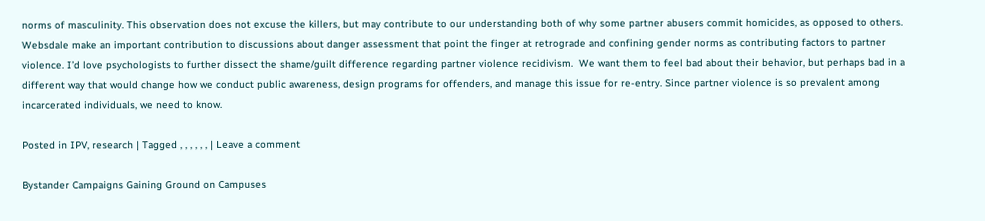norms of masculinity. This observation does not excuse the killers, but may contribute to our understanding both of why some partner abusers commit homicides, as opposed to others. Websdale make an important contribution to discussions about danger assessment that point the finger at retrograde and confining gender norms as contributing factors to partner violence. I’d love psychologists to further dissect the shame/guilt difference regarding partner violence recidivism.  We want them to feel bad about their behavior, but perhaps bad in a different way that would change how we conduct public awareness, design programs for offenders, and manage this issue for re-entry. Since partner violence is so prevalent among incarcerated individuals, we need to know.

Posted in IPV, research | Tagged , , , , , , | Leave a comment

Bystander Campaigns Gaining Ground on Campuses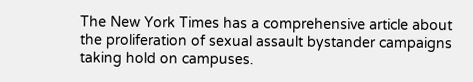The New York Times has a comprehensive article about the proliferation of sexual assault bystander campaigns taking hold on campuses.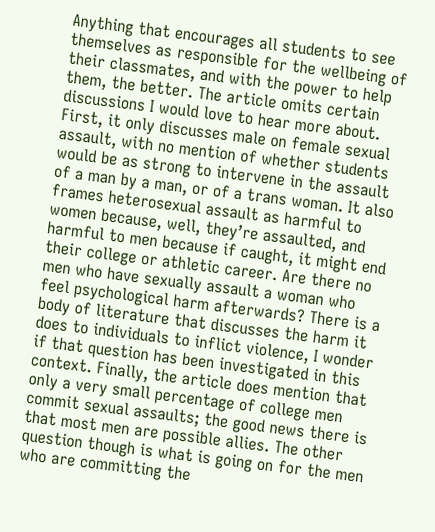Anything that encourages all students to see themselves as responsible for the wellbeing of their classmates, and with the power to help them, the better. The article omits certain discussions I would love to hear more about. First, it only discusses male on female sexual assault, with no mention of whether students would be as strong to intervene in the assault of a man by a man, or of a trans woman. It also frames heterosexual assault as harmful to women because, well, they’re assaulted, and harmful to men because if caught, it might end their college or athletic career. Are there no men who have sexually assault a woman who feel psychological harm afterwards? There is a body of literature that discusses the harm it does to individuals to inflict violence, I wonder if that question has been investigated in this context. Finally, the article does mention that only a very small percentage of college men commit sexual assaults; the good news there is that most men are possible allies. The other question though is what is going on for the men who are committing the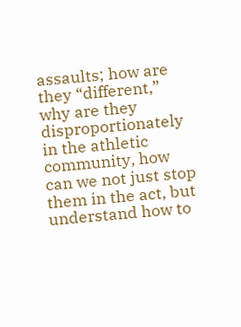assaults; how are they “different,” why are they disproportionately in the athletic community, how can we not just stop them in the act, but understand how to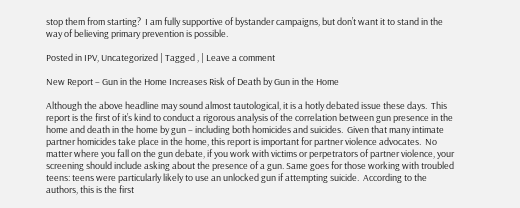stop them from starting?  I am fully supportive of bystander campaigns, but don’t want it to stand in the way of believing primary prevention is possible.

Posted in IPV, Uncategorized | Tagged , | Leave a comment

New Report – Gun in the Home Increases Risk of Death by Gun in the Home

Although the above headline may sound almost tautological, it is a hotly debated issue these days.  This report is the first of it’s kind to conduct a rigorous analysis of the correlation between gun presence in the home and death in the home by gun – including both homicides and suicides.  Given that many intimate partner homicides take place in the home, this report is important for partner violence advocates.  No matter where you fall on the gun debate, if you work with victims or perpetrators of partner violence, your screening should include asking about the presence of a gun. Same goes for those working with troubled teens: teens were particularly likely to use an unlocked gun if attempting suicide.  According to the authors, this is the first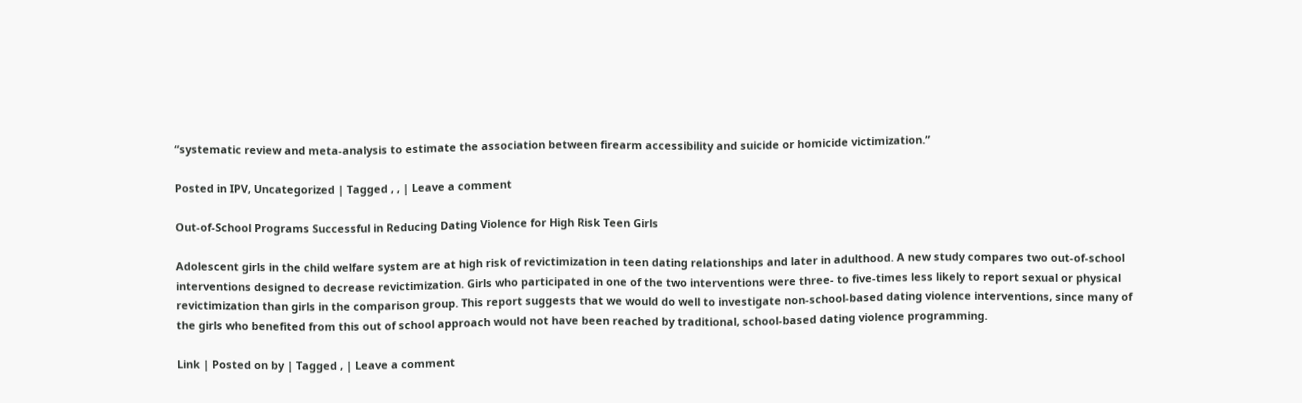“systematic review and meta-analysis to estimate the association between firearm accessibility and suicide or homicide victimization.”

Posted in IPV, Uncategorized | Tagged , , | Leave a comment

Out-of-School Programs Successful in Reducing Dating Violence for High Risk Teen Girls

Adolescent girls in the child welfare system are at high risk of revictimization in teen dating relationships and later in adulthood. A new study compares two out-of-school interventions designed to decrease revictimization. Girls who participated in one of the two interventions were three- to five-times less likely to report sexual or physical revictimization than girls in the comparison group. This report suggests that we would do well to investigate non-school-based dating violence interventions, since many of the girls who benefited from this out of school approach would not have been reached by traditional, school‐based dating violence programming.

Link | Posted on by | Tagged , | Leave a comment